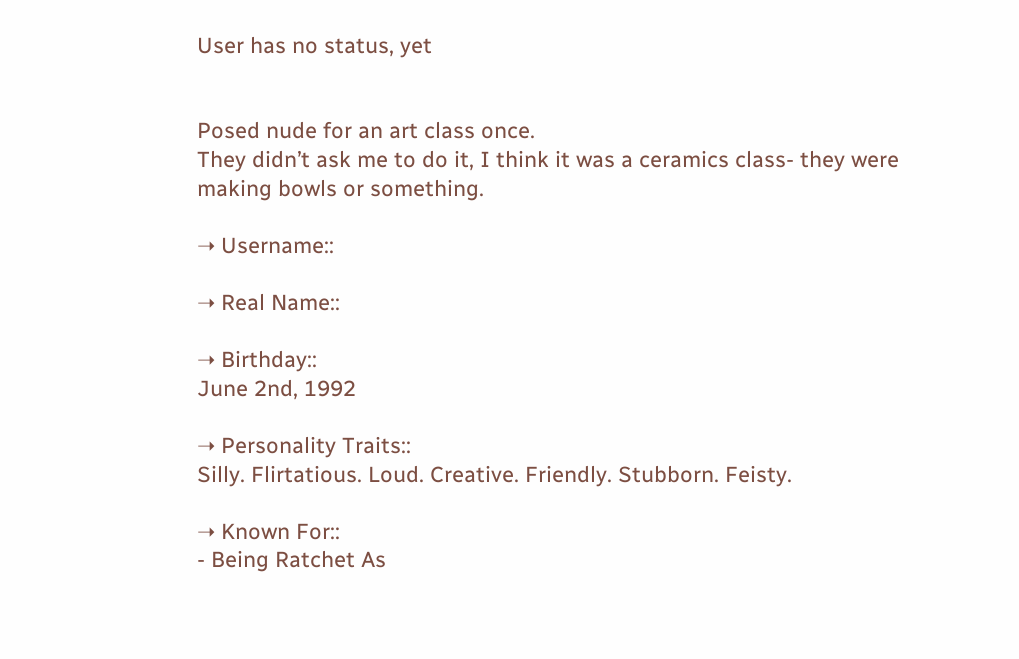User has no status, yet


Posed nude for an art class once.
They didn’t ask me to do it, I think it was a ceramics class- they were making bowls or something.

➝ Username::

➝ Real Name::

➝ Birthday::
June 2nd, 1992

➝ Personality Traits::
Silly. Flirtatious. Loud. Creative. Friendly. Stubborn. Feisty.

➝ Known For::
- Being Ratchet As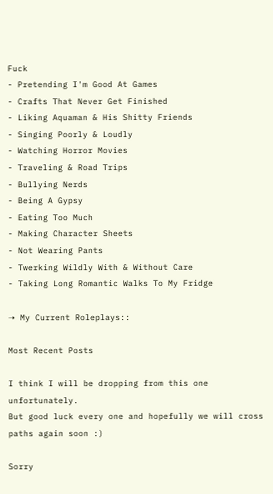Fuck
- Pretending I'm Good At Games
- Crafts That Never Get Finished
- Liking Aquaman & His Shitty Friends
- Singing Poorly & Loudly
- Watching Horror Movies
- Traveling & Road Trips
- Bullying Nerds
- Being A Gypsy
- Eating Too Much
- Making Character Sheets
- Not Wearing Pants
- Twerking Wildly With & Without Care
- Taking Long Romantic Walks To My Fridge

➝ My Current Roleplays::

Most Recent Posts

I think I will be dropping from this one unfortunately.
But good luck every one and hopefully we will cross paths again soon :)

Sorry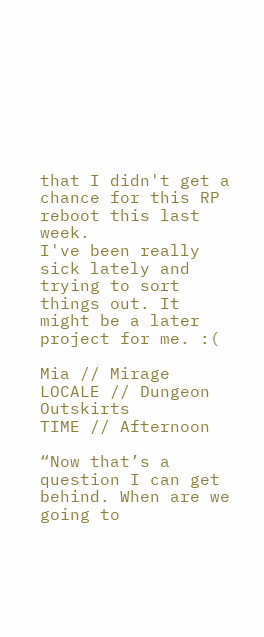that I didn't get a chance for this RP reboot this last week.
I've been really sick lately and trying to sort things out. It might be a later project for me. :(

Mia // Mirage
LOCALE // Dungeon Outskirts
TIME // Afternoon

“Now that’s a question I can get behind. When are we going to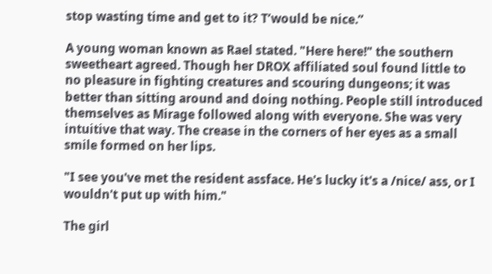stop wasting time and get to it? T’would be nice.”

A young woman known as Rael stated. "Here here!" the southern sweetheart agreed. Though her DROX affiliated soul found little to no pleasure in fighting creatures and scouring dungeons; it was better than sitting around and doing nothing. People still introduced themselves as Mirage followed along with everyone. She was very intuitive that way. The crease in the corners of her eyes as a small smile formed on her lips.

"I see you've met the resident assface. He's lucky it's a /nice/ ass, or I wouldn't put up with him."

The girl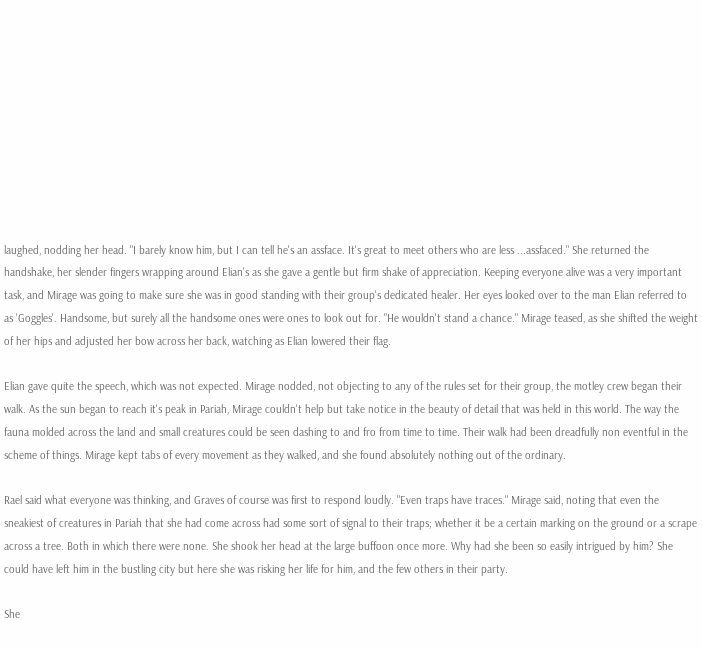laughed, nodding her head. "I barely know him, but I can tell he's an assface. It's great to meet others who are less ...assfaced." She returned the handshake, her slender fingers wrapping around Elian's as she gave a gentle but firm shake of appreciation. Keeping everyone alive was a very important task, and Mirage was going to make sure she was in good standing with their group's dedicated healer. Her eyes looked over to the man Elian referred to as 'Goggles'. Handsome, but surely all the handsome ones were ones to look out for. "He wouldn't stand a chance." Mirage teased, as she shifted the weight of her hips and adjusted her bow across her back, watching as Elian lowered their flag.

Elian gave quite the speech, which was not expected. Mirage nodded, not objecting to any of the rules set for their group, the motley crew began their walk. As the sun began to reach it's peak in Pariah, Mirage couldn't help but take notice in the beauty of detail that was held in this world. The way the fauna molded across the land and small creatures could be seen dashing to and fro from time to time. Their walk had been dreadfully non eventful in the scheme of things. Mirage kept tabs of every movement as they walked, and she found absolutely nothing out of the ordinary.

Rael said what everyone was thinking, and Graves of course was first to respond loudly. "Even traps have traces." Mirage said, noting that even the sneakiest of creatures in Pariah that she had come across had some sort of signal to their traps; whether it be a certain marking on the ground or a scrape across a tree. Both in which there were none. She shook her head at the large buffoon once more. Why had she been so easily intrigued by him? She could have left him in the bustling city but here she was risking her life for him, and the few others in their party.

She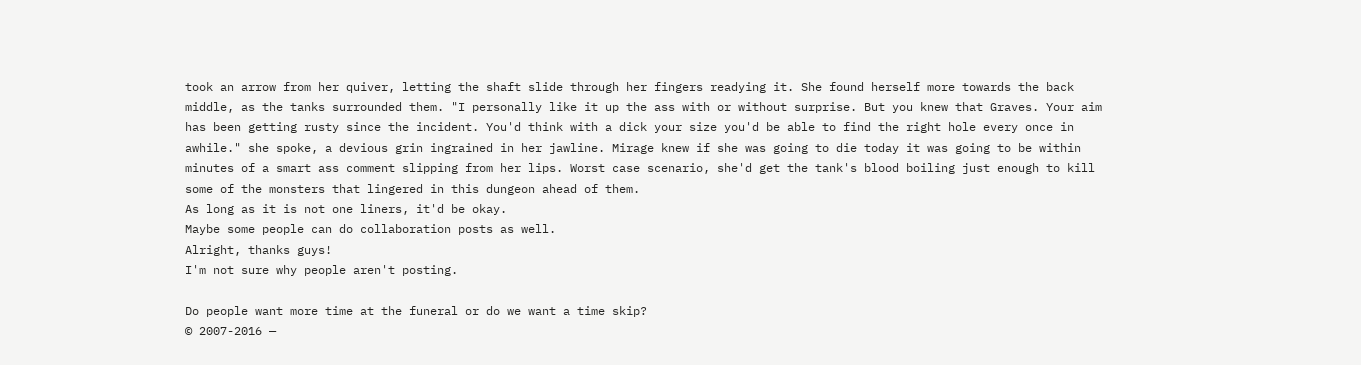took an arrow from her quiver, letting the shaft slide through her fingers readying it. She found herself more towards the back middle, as the tanks surrounded them. "I personally like it up the ass with or without surprise. But you knew that Graves. Your aim has been getting rusty since the incident. You'd think with a dick your size you'd be able to find the right hole every once in awhile." she spoke, a devious grin ingrained in her jawline. Mirage knew if she was going to die today it was going to be within minutes of a smart ass comment slipping from her lips. Worst case scenario, she'd get the tank's blood boiling just enough to kill some of the monsters that lingered in this dungeon ahead of them.
As long as it is not one liners, it'd be okay.
Maybe some people can do collaboration posts as well.
Alright, thanks guys!
I'm not sure why people aren't posting.

Do people want more time at the funeral or do we want a time skip?
© 2007-2016 —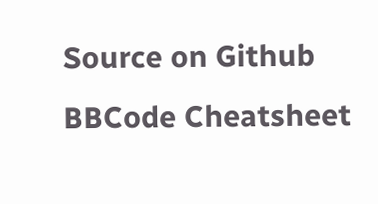Source on Github
BBCode Cheatsheet